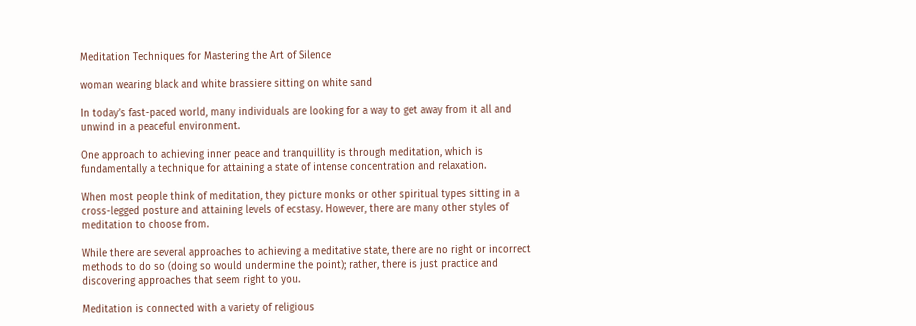Meditation Techniques for Mastering the Art of Silence

woman wearing black and white brassiere sitting on white sand

In today’s fast-paced world, many individuals are looking for a way to get away from it all and unwind in a peaceful environment.

One approach to achieving inner peace and tranquillity is through meditation, which is fundamentally a technique for attaining a state of intense concentration and relaxation.

When most people think of meditation, they picture monks or other spiritual types sitting in a cross-legged posture and attaining levels of ecstasy. However, there are many other styles of meditation to choose from.

While there are several approaches to achieving a meditative state, there are no right or incorrect methods to do so (doing so would undermine the point); rather, there is just practice and discovering approaches that seem right to you.

Meditation is connected with a variety of religious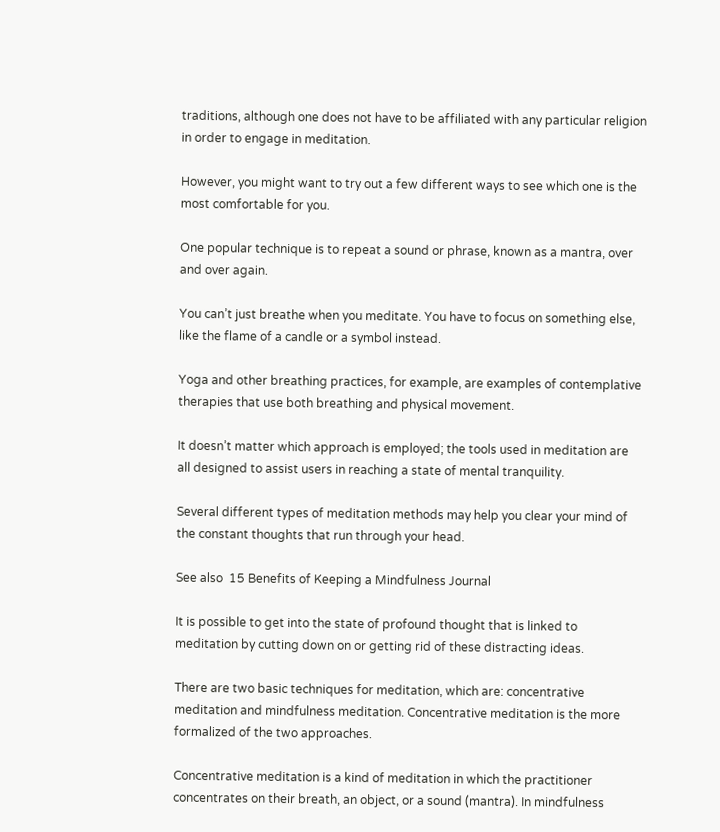traditions, although one does not have to be affiliated with any particular religion in order to engage in meditation.

However, you might want to try out a few different ways to see which one is the most comfortable for you.

One popular technique is to repeat a sound or phrase, known as a mantra, over and over again.

You can’t just breathe when you meditate. You have to focus on something else, like the flame of a candle or a symbol instead.

Yoga and other breathing practices, for example, are examples of contemplative therapies that use both breathing and physical movement.

It doesn’t matter which approach is employed; the tools used in meditation are all designed to assist users in reaching a state of mental tranquility.

Several different types of meditation methods may help you clear your mind of the constant thoughts that run through your head.

See also  15 Benefits of Keeping a Mindfulness Journal

It is possible to get into the state of profound thought that is linked to meditation by cutting down on or getting rid of these distracting ideas.

There are two basic techniques for meditation, which are: concentrative meditation and mindfulness meditation. Concentrative meditation is the more formalized of the two approaches.

Concentrative meditation is a kind of meditation in which the practitioner concentrates on their breath, an object, or a sound (mantra). In mindfulness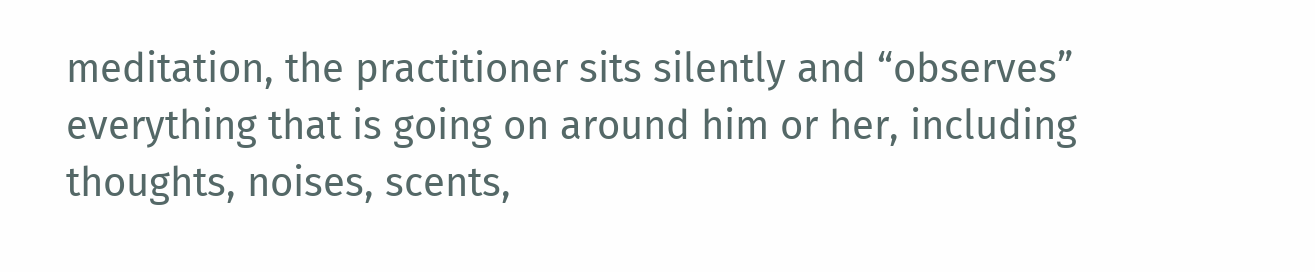meditation, the practitioner sits silently and “observes” everything that is going on around him or her, including thoughts, noises, scents,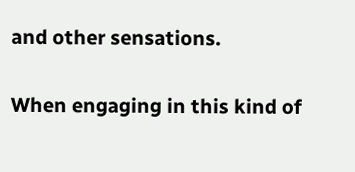and other sensations.

When engaging in this kind of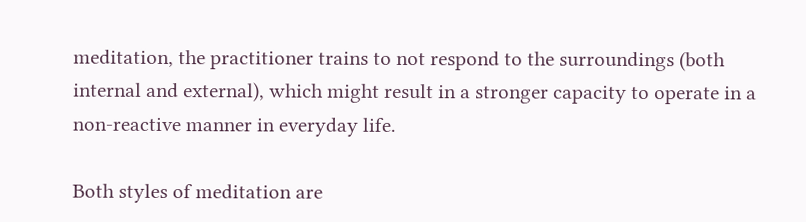meditation, the practitioner trains to not respond to the surroundings (both internal and external), which might result in a stronger capacity to operate in a non-reactive manner in everyday life.

Both styles of meditation are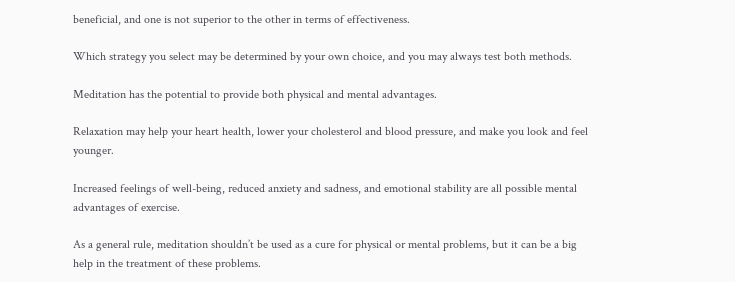beneficial, and one is not superior to the other in terms of effectiveness.

Which strategy you select may be determined by your own choice, and you may always test both methods.

Meditation has the potential to provide both physical and mental advantages.

Relaxation may help your heart health, lower your cholesterol and blood pressure, and make you look and feel younger.

Increased feelings of well-being, reduced anxiety and sadness, and emotional stability are all possible mental advantages of exercise.

As a general rule, meditation shouldn’t be used as a cure for physical or mental problems, but it can be a big help in the treatment of these problems.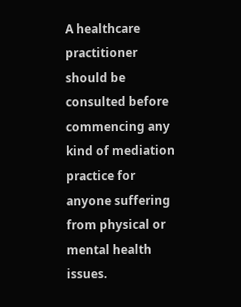A healthcare practitioner should be consulted before commencing any kind of mediation practice for anyone suffering from physical or mental health issues.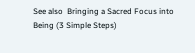See also  Bringing a Sacred Focus into Being (3 Simple Steps)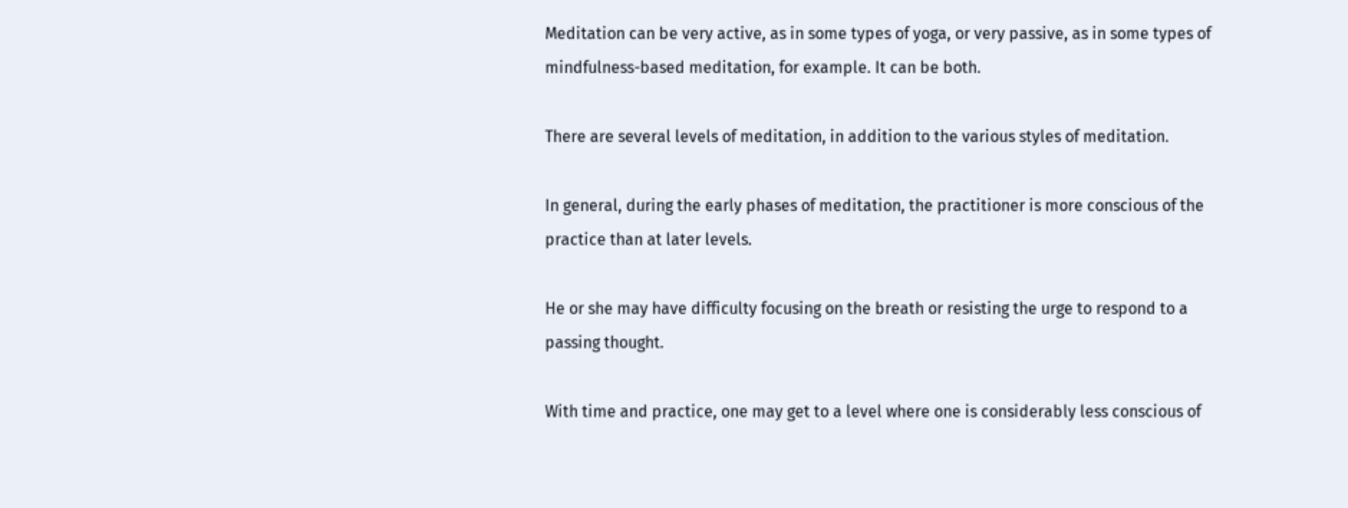Meditation can be very active, as in some types of yoga, or very passive, as in some types of mindfulness-based meditation, for example. It can be both.

There are several levels of meditation, in addition to the various styles of meditation.

In general, during the early phases of meditation, the practitioner is more conscious of the practice than at later levels.

He or she may have difficulty focusing on the breath or resisting the urge to respond to a passing thought.

With time and practice, one may get to a level where one is considerably less conscious of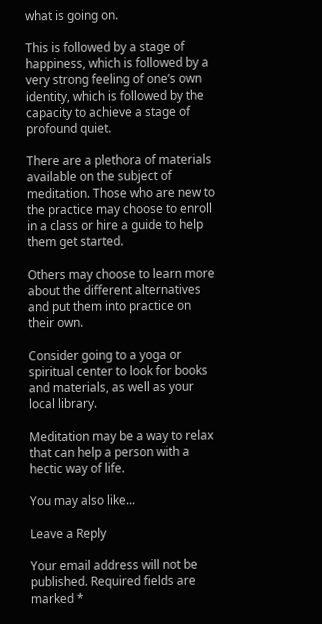what is going on.

This is followed by a stage of happiness, which is followed by a very strong feeling of one’s own identity, which is followed by the capacity to achieve a stage of profound quiet.

There are a plethora of materials available on the subject of meditation. Those who are new to the practice may choose to enroll in a class or hire a guide to help them get started.

Others may choose to learn more about the different alternatives and put them into practice on their own.

Consider going to a yoga or spiritual center to look for books and materials, as well as your local library.

Meditation may be a way to relax that can help a person with a hectic way of life.

You may also like...

Leave a Reply

Your email address will not be published. Required fields are marked *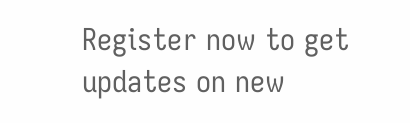Register now to get updates on new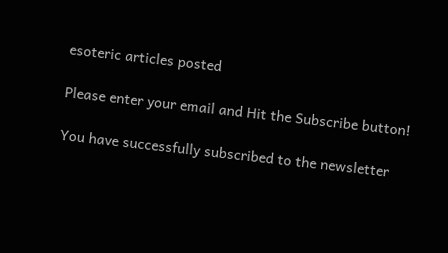esoteric articles posted

Please enter your email and Hit the Subscribe button!

You have successfully subscribed to the newsletter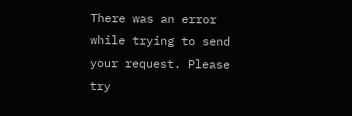There was an error while trying to send your request. Please try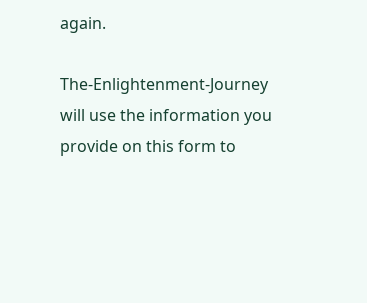again.

The-Enlightenment-Journey will use the information you provide on this form to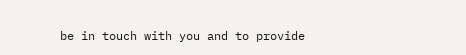be in touch with you and to provide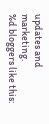updates and marketing.
%d bloggers like this: